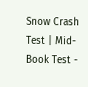Snow Crash Test | Mid-Book Test -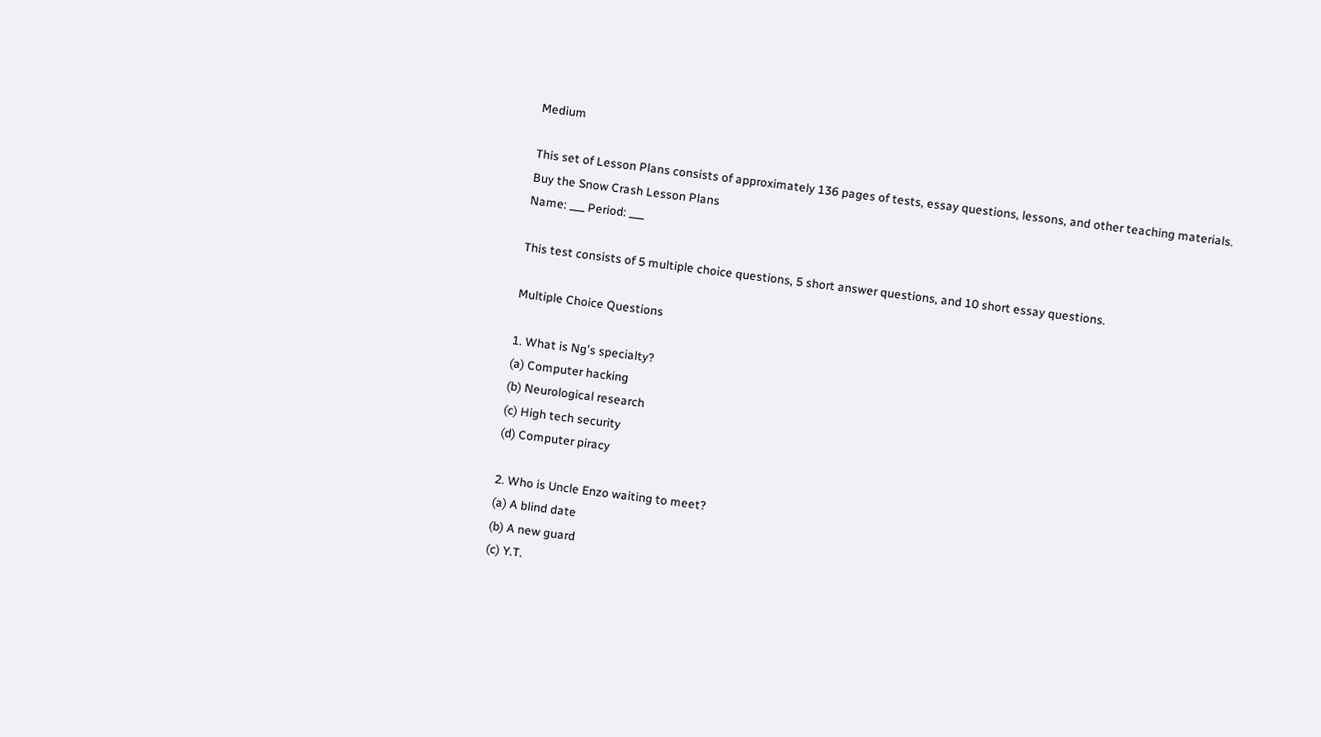Medium

This set of Lesson Plans consists of approximately 136 pages of tests, essay questions, lessons, and other teaching materials.
Buy the Snow Crash Lesson Plans
Name: ___ Period: ___

This test consists of 5 multiple choice questions, 5 short answer questions, and 10 short essay questions.

Multiple Choice Questions

1. What is Ng's specialty?
(a) Computer hacking
(b) Neurological research
(c) High tech security
(d) Computer piracy

2. Who is Uncle Enzo waiting to meet?
(a) A blind date
(b) A new guard
(c) Y.T.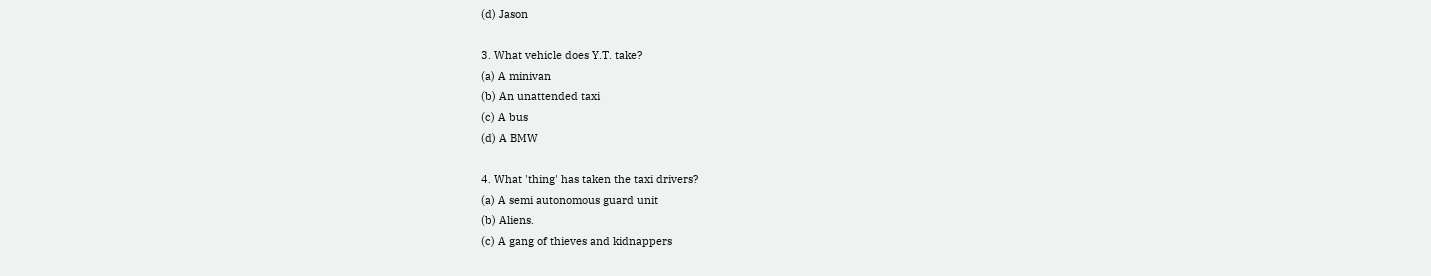(d) Jason

3. What vehicle does Y.T. take?
(a) A minivan
(b) An unattended taxi
(c) A bus
(d) A BMW

4. What 'thing' has taken the taxi drivers?
(a) A semi autonomous guard unit
(b) Aliens.
(c) A gang of thieves and kidnappers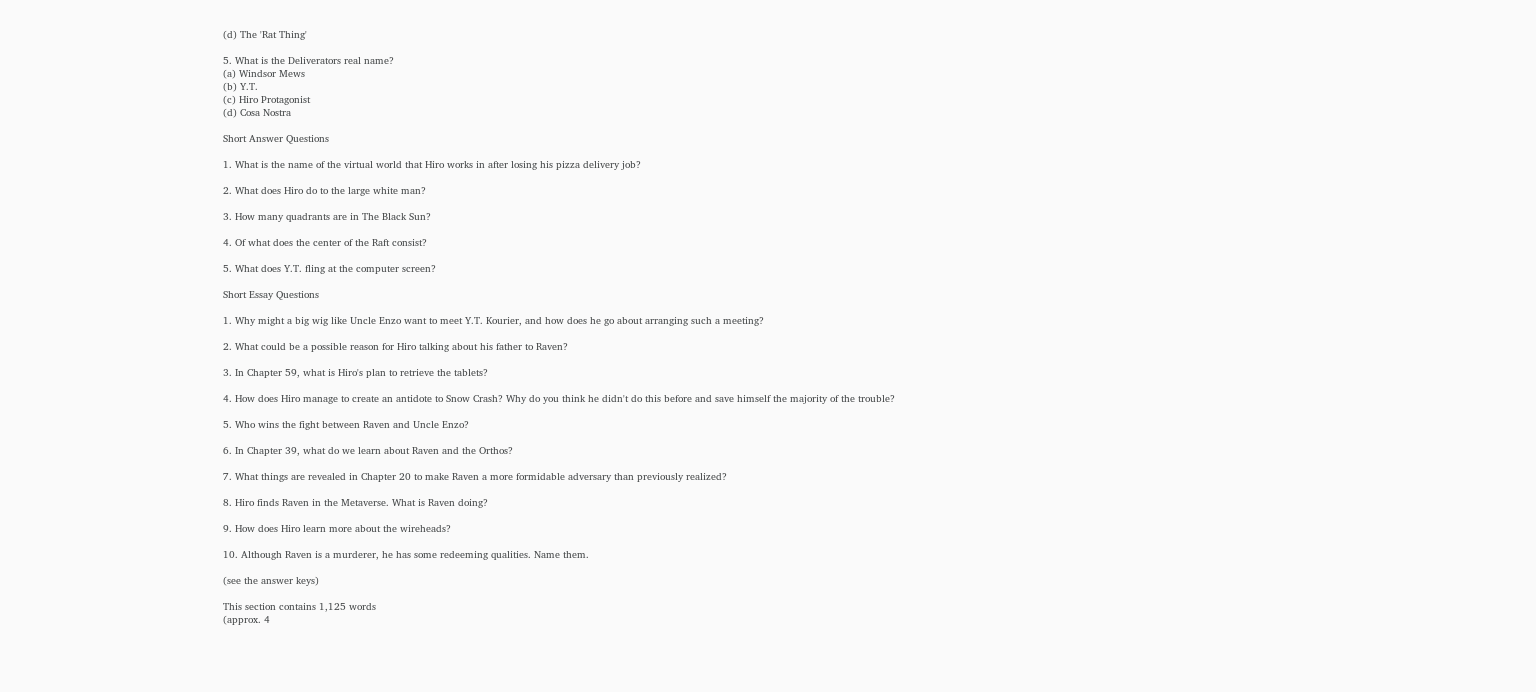(d) The 'Rat Thing'

5. What is the Deliverators real name?
(a) Windsor Mews
(b) Y.T.
(c) Hiro Protagonist
(d) Cosa Nostra

Short Answer Questions

1. What is the name of the virtual world that Hiro works in after losing his pizza delivery job?

2. What does Hiro do to the large white man?

3. How many quadrants are in The Black Sun?

4. Of what does the center of the Raft consist?

5. What does Y.T. fling at the computer screen?

Short Essay Questions

1. Why might a big wig like Uncle Enzo want to meet Y.T. Kourier, and how does he go about arranging such a meeting?

2. What could be a possible reason for Hiro talking about his father to Raven?

3. In Chapter 59, what is Hiro's plan to retrieve the tablets?

4. How does Hiro manage to create an antidote to Snow Crash? Why do you think he didn't do this before and save himself the majority of the trouble?

5. Who wins the fight between Raven and Uncle Enzo?

6. In Chapter 39, what do we learn about Raven and the Orthos?

7. What things are revealed in Chapter 20 to make Raven a more formidable adversary than previously realized?

8. Hiro finds Raven in the Metaverse. What is Raven doing?

9. How does Hiro learn more about the wireheads?

10. Although Raven is a murderer, he has some redeeming qualities. Name them.

(see the answer keys)

This section contains 1,125 words
(approx. 4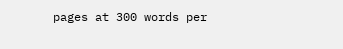pages at 300 words per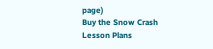page)
Buy the Snow Crash Lesson Plans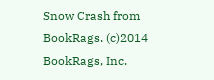Snow Crash from BookRags. (c)2014 BookRags, Inc.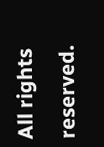All rights reserved.